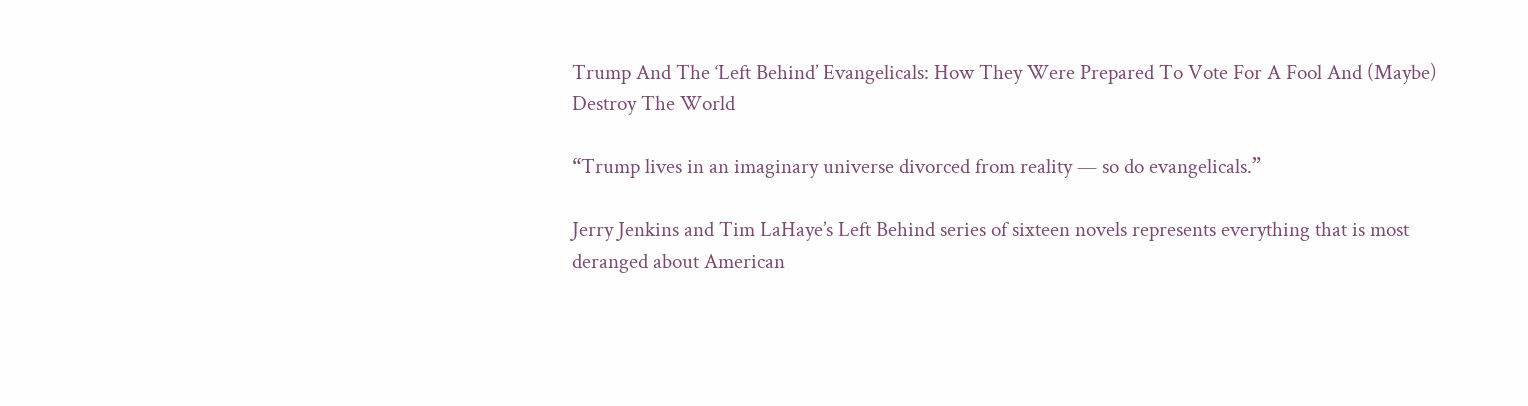Trump And The ‘Left Behind’ Evangelicals: How They Were Prepared To Vote For A Fool And (Maybe) Destroy The World

“Trump lives in an imaginary universe divorced from reality — so do evangelicals.”

Jerry Jenkins and Tim LaHaye’s Left Behind series of sixteen novels represents everything that is most deranged about American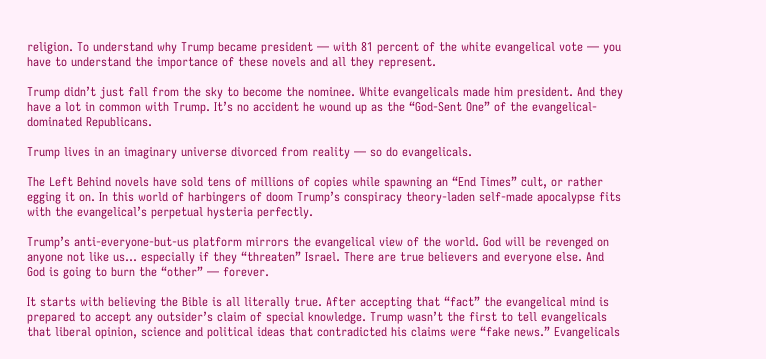religion. To understand why Trump became president — with 81 percent of the white evangelical vote — you have to understand the importance of these novels and all they represent.

Trump didn’t just fall from the sky to become the nominee. White evangelicals made him president. And they have a lot in common with Trump. It’s no accident he wound up as the “God-Sent One” of the evangelical-dominated Republicans.

Trump lives in an imaginary universe divorced from reality — so do evangelicals.

The Left Behind novels have sold tens of millions of copies while spawning an “End Times” cult, or rather egging it on. In this world of harbingers of doom Trump’s conspiracy theory-laden self-made apocalypse fits with the evangelical’s perpetual hysteria perfectly.

Trump’s anti-everyone-but-us platform mirrors the evangelical view of the world. God will be revenged on anyone not like us… especially if they “threaten” Israel. There are true believers and everyone else. And God is going to burn the “other” — forever.

It starts with believing the Bible is all literally true. After accepting that “fact” the evangelical mind is prepared to accept any outsider’s claim of special knowledge. Trump wasn’t the first to tell evangelicals that liberal opinion, science and political ideas that contradicted his claims were “fake news.” Evangelicals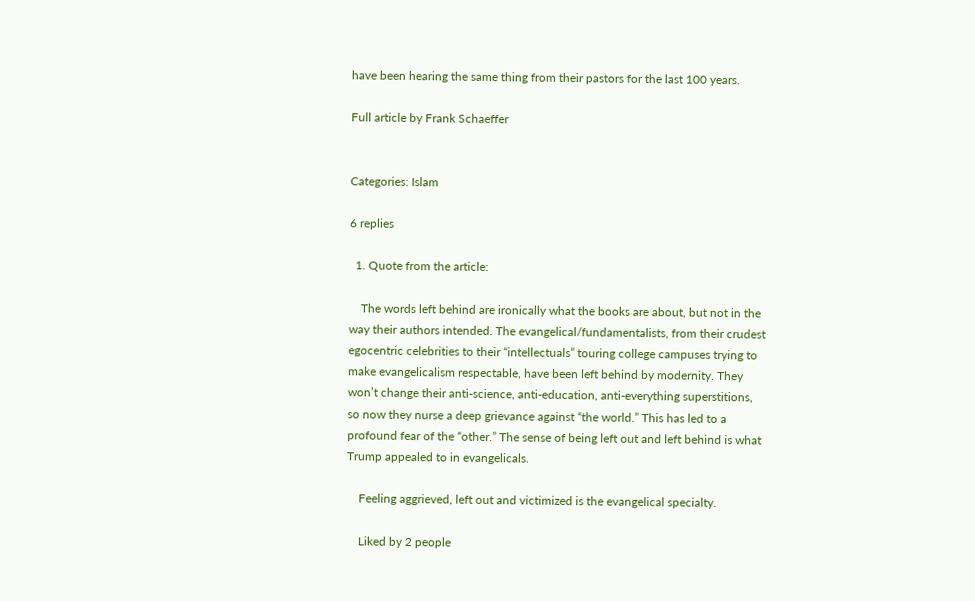have been hearing the same thing from their pastors for the last 100 years.

Full article by Frank Schaeffer


Categories: Islam

6 replies

  1. Quote from the article:

    The words left behind are ironically what the books are about, but not in the way their authors intended. The evangelical/fundamentalists, from their crudest egocentric celebrities to their “intellectuals” touring college campuses trying to make evangelicalism respectable, have been left behind by modernity. They won’t change their anti-science, anti-education, anti-everything superstitions, so now they nurse a deep grievance against “the world.” This has led to a profound fear of the “other.” The sense of being left out and left behind is what Trump appealed to in evangelicals.

    Feeling aggrieved, left out and victimized is the evangelical specialty.

    Liked by 2 people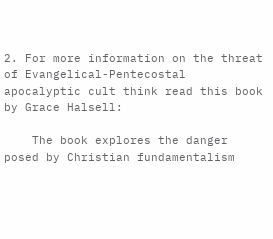2. For more information on the threat of Evangelical-Pentecostal apocalyptic cult think read this book by Grace Halsell:

    The book explores the danger posed by Christian fundamentalism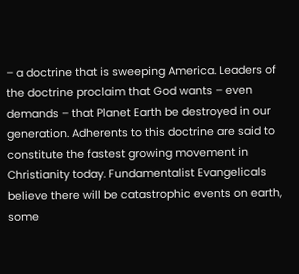– a doctrine that is sweeping America. Leaders of the doctrine proclaim that God wants – even demands – that Planet Earth be destroyed in our generation. Adherents to this doctrine are said to constitute the fastest growing movement in Christianity today. Fundamentalist Evangelicals believe there will be catastrophic events on earth, some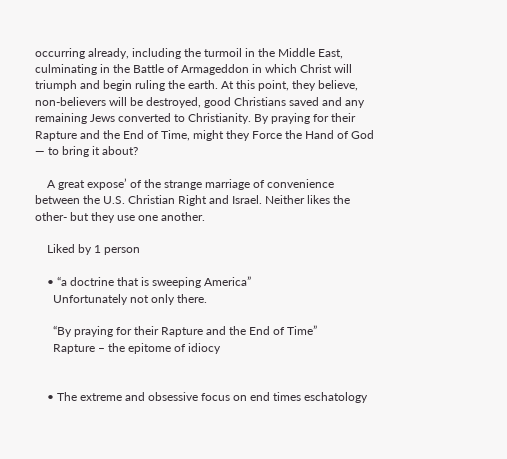occurring already, including the turmoil in the Middle East, culminating in the Battle of Armageddon in which Christ will triumph and begin ruling the earth. At this point, they believe, non-believers will be destroyed, good Christians saved and any remaining Jews converted to Christianity. By praying for their Rapture and the End of Time, might they Force the Hand of God — to bring it about?

    A great expose’ of the strange marriage of convenience between the U.S. Christian Right and Israel. Neither likes the other- but they use one another.

    Liked by 1 person

    • “a doctrine that is sweeping America”
      Unfortunately not only there.

      “By praying for their Rapture and the End of Time”
      Rapture – the epitome of idiocy


    • The extreme and obsessive focus on end times eschatology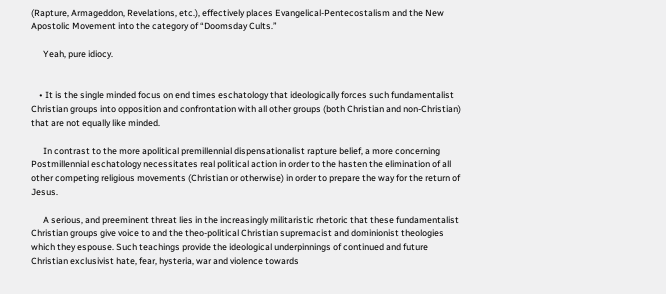(Rapture, Armageddon, Revelations, etc.), effectively places Evangelical-Pentecostalism and the New Apostolic Movement into the category of “Doomsday Cults.”

      Yeah, pure idiocy.


    • It is the single minded focus on end times eschatology that ideologically forces such fundamentalist Christian groups into opposition and confrontation with all other groups (both Christian and non-Christian) that are not equally like minded.

      In contrast to the more apolitical premillennial dispensationalist rapture belief, a more concerning Postmillennial eschatology necessitates real political action in order to the hasten the elimination of all other competing religious movements (Christian or otherwise) in order to prepare the way for the return of Jesus.

      A serious, and preeminent threat lies in the increasingly militaristic rhetoric that these fundamentalist Christian groups give voice to and the theo-political Christian supremacist and dominionist theologies which they espouse. Such teachings provide the ideological underpinnings of continued and future Christian exclusivist hate, fear, hysteria, war and violence towards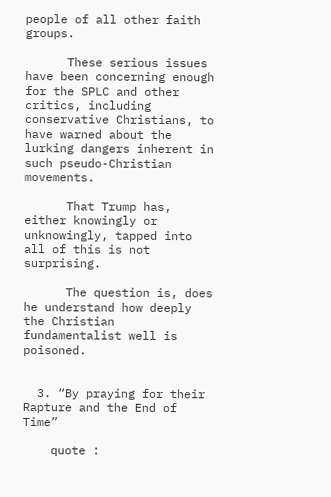people of all other faith groups.

      These serious issues have been concerning enough for the SPLC and other critics, including conservative Christians, to have warned about the lurking dangers inherent in such pseudo-Christian movements.

      That Trump has, either knowingly or unknowingly, tapped into all of this is not surprising.

      The question is, does he understand how deeply the Christian fundamentalist well is poisoned.


  3. “By praying for their Rapture and the End of Time”

    quote :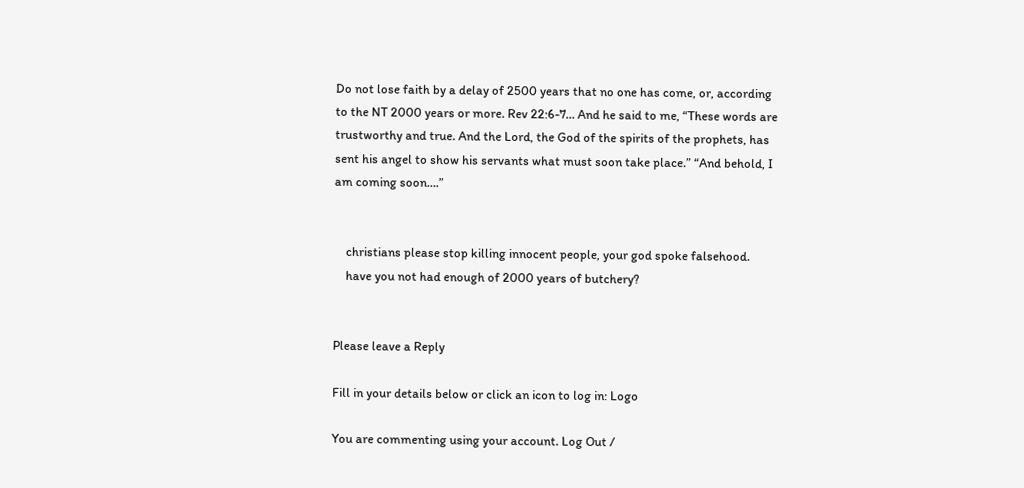Do not lose faith by a delay of 2500 years that no one has come, or, according to the NT 2000 years or more. Rev 22:6-7… And he said to me, “These words are trustworthy and true. And the Lord, the God of the spirits of the prophets, has sent his angel to show his servants what must soon take place.” “And behold, I am coming soon….”


    christians please stop killing innocent people, your god spoke falsehood.
    have you not had enough of 2000 years of butchery?


Please leave a Reply

Fill in your details below or click an icon to log in: Logo

You are commenting using your account. Log Out /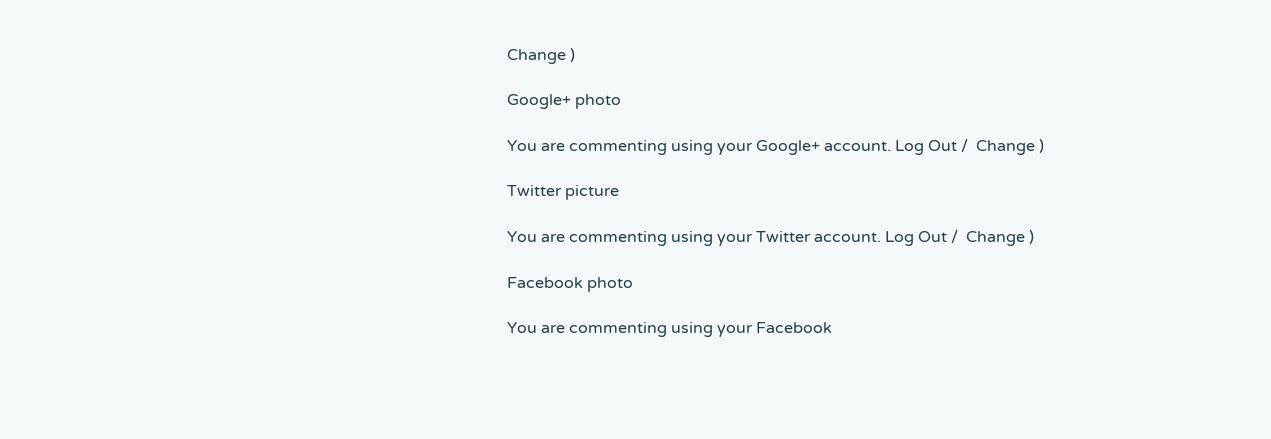Change )

Google+ photo

You are commenting using your Google+ account. Log Out /  Change )

Twitter picture

You are commenting using your Twitter account. Log Out /  Change )

Facebook photo

You are commenting using your Facebook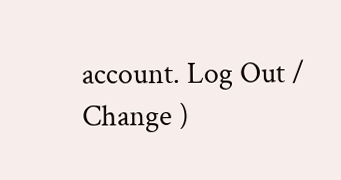account. Log Out /  Change )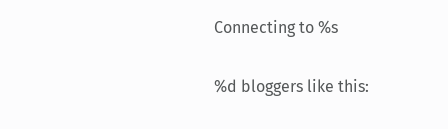Connecting to %s

%d bloggers like this: